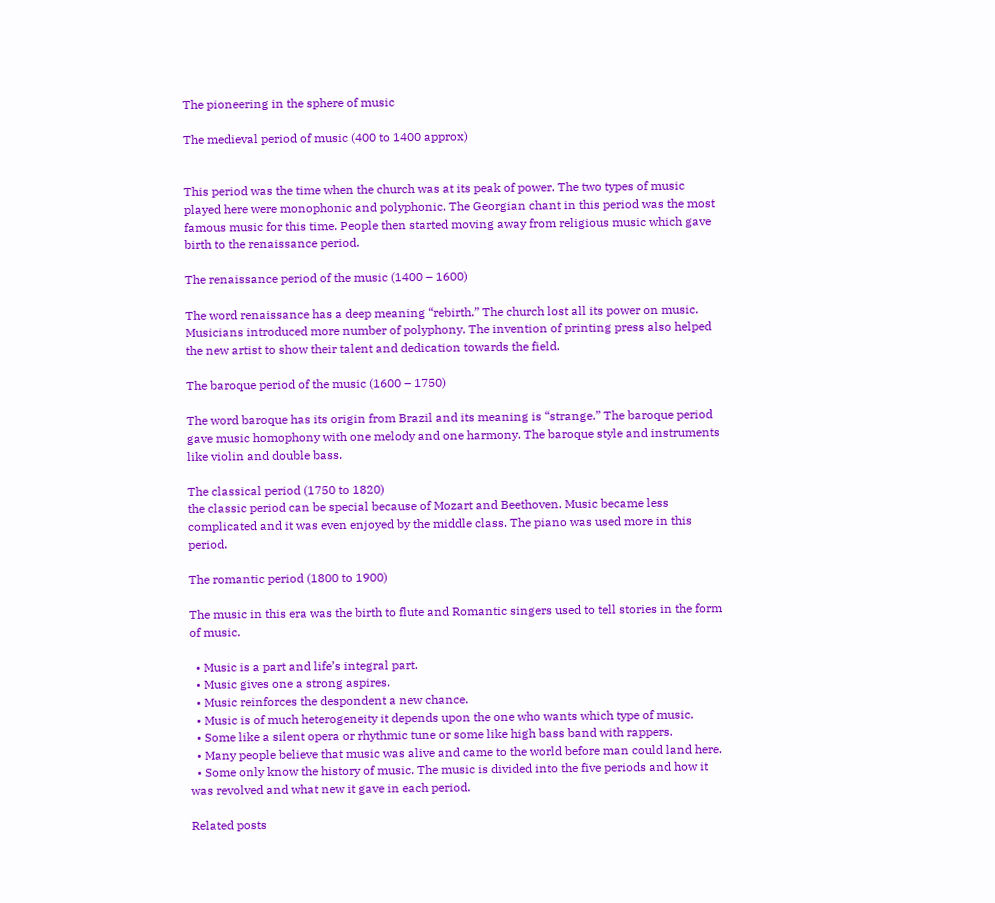The pioneering in the sphere of music

The medieval period of music (400 to 1400 approx)


This period was the time when the church was at its peak of power. The two types of music played here were monophonic and polyphonic. The Georgian chant in this period was the most famous music for this time. People then started moving away from religious music which gave birth to the renaissance period.

The renaissance period of the music (1400 – 1600)

The word renaissance has a deep meaning “rebirth.” The church lost all its power on music. Musicians introduced more number of polyphony. The invention of printing press also helped the new artist to show their talent and dedication towards the field.

The baroque period of the music (1600 – 1750)

The word baroque has its origin from Brazil and its meaning is “strange.” The baroque period gave music homophony with one melody and one harmony. The baroque style and instruments like violin and double bass.

The classical period (1750 to 1820)
the classic period can be special because of Mozart and Beethoven. Music became less complicated and it was even enjoyed by the middle class. The piano was used more in this period.

The romantic period (1800 to 1900)

The music in this era was the birth to flute and Romantic singers used to tell stories in the form of music.

  • Music is a part and life’s integral part.
  • Music gives one a strong aspires.
  • Music reinforces the despondent a new chance.
  • Music is of much heterogeneity it depends upon the one who wants which type of music.
  • Some like a silent opera or rhythmic tune or some like high bass band with rappers.
  • Many people believe that music was alive and came to the world before man could land here.
  • Some only know the history of music. The music is divided into the five periods and how it was revolved and what new it gave in each period.

Related posts